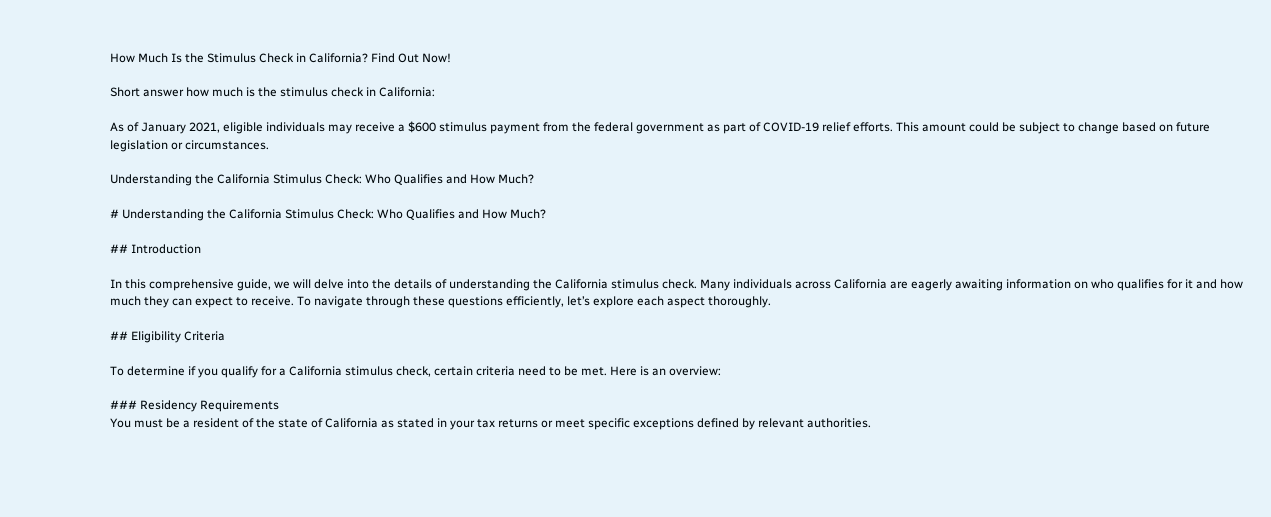How Much Is the Stimulus Check in California? Find Out Now!

Short answer how much is the stimulus check in California:

As of January 2021, eligible individuals may receive a $600 stimulus payment from the federal government as part of COVID-19 relief efforts. This amount could be subject to change based on future legislation or circumstances.

Understanding the California Stimulus Check: Who Qualifies and How Much?

# Understanding the California Stimulus Check: Who Qualifies and How Much?

## Introduction

In this comprehensive guide, we will delve into the details of understanding the California stimulus check. Many individuals across California are eagerly awaiting information on who qualifies for it and how much they can expect to receive. To navigate through these questions efficiently, let’s explore each aspect thoroughly.

## Eligibility Criteria

To determine if you qualify for a California stimulus check, certain criteria need to be met. Here is an overview:

### Residency Requirements
You must be a resident of the state of California as stated in your tax returns or meet specific exceptions defined by relevant authorities.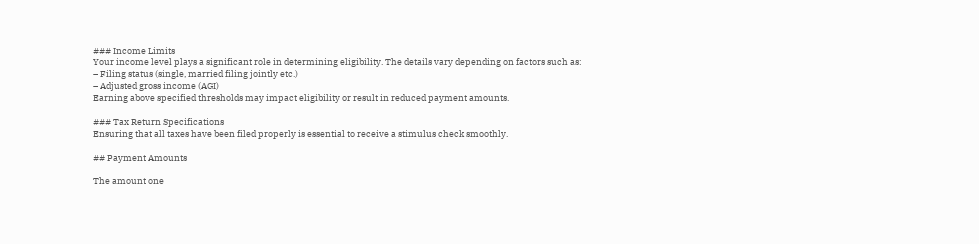### Income Limits
Your income level plays a significant role in determining eligibility. The details vary depending on factors such as:
– Filing status (single, married filing jointly etc.)
– Adjusted gross income (AGI)
Earning above specified thresholds may impact eligibility or result in reduced payment amounts.

### Tax Return Specifications
Ensuring that all taxes have been filed properly is essential to receive a stimulus check smoothly.

## Payment Amounts

The amount one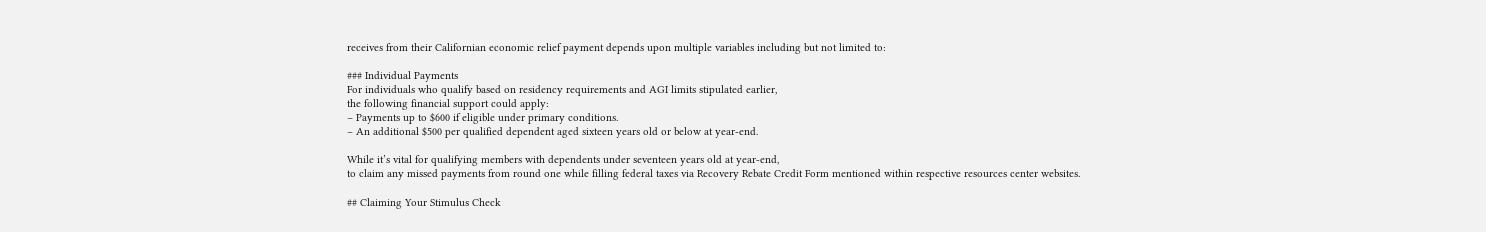receives from their Californian economic relief payment depends upon multiple variables including but not limited to:

### Individual Payments
For individuals who qualify based on residency requirements and AGI limits stipulated earlier,
the following financial support could apply:
– Payments up to $600 if eligible under primary conditions.
– An additional $500 per qualified dependent aged sixteen years old or below at year-end.

While it’s vital for qualifying members with dependents under seventeen years old at year-end,
to claim any missed payments from round one while filling federal taxes via Recovery Rebate Credit Form mentioned within respective resources center websites.

## Claiming Your Stimulus Check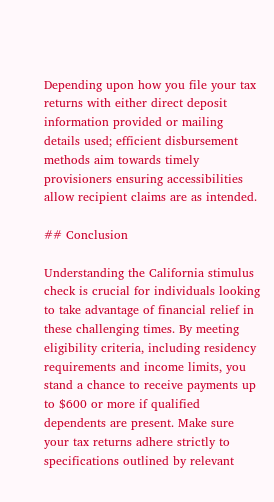Depending upon how you file your tax returns with either direct deposit information provided or mailing details used; efficient disbursement methods aim towards timely provisioners ensuring accessibilities allow recipient claims are as intended.

## Conclusion

Understanding the California stimulus check is crucial for individuals looking to take advantage of financial relief in these challenging times. By meeting eligibility criteria, including residency requirements and income limits, you stand a chance to receive payments up to $600 or more if qualified dependents are present. Make sure your tax returns adhere strictly to specifications outlined by relevant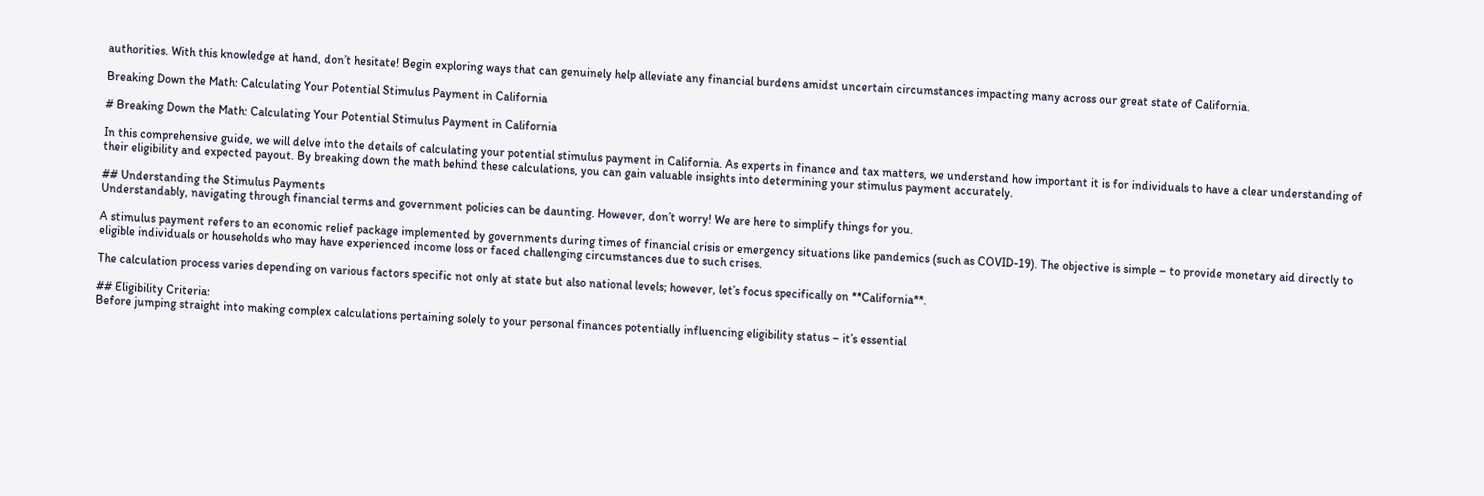authorities. With this knowledge at hand, don’t hesitate! Begin exploring ways that can genuinely help alleviate any financial burdens amidst uncertain circumstances impacting many across our great state of California.

Breaking Down the Math: Calculating Your Potential Stimulus Payment in California

# Breaking Down the Math: Calculating Your Potential Stimulus Payment in California

In this comprehensive guide, we will delve into the details of calculating your potential stimulus payment in California. As experts in finance and tax matters, we understand how important it is for individuals to have a clear understanding of their eligibility and expected payout. By breaking down the math behind these calculations, you can gain valuable insights into determining your stimulus payment accurately.

## Understanding the Stimulus Payments
Understandably, navigating through financial terms and government policies can be daunting. However, don’t worry! We are here to simplify things for you.

A stimulus payment refers to an economic relief package implemented by governments during times of financial crisis or emergency situations like pandemics (such as COVID-19). The objective is simple – to provide monetary aid directly to eligible individuals or households who may have experienced income loss or faced challenging circumstances due to such crises.

The calculation process varies depending on various factors specific not only at state but also national levels; however, let’s focus specifically on **California**.

## Eligibility Criteria:
Before jumping straight into making complex calculations pertaining solely to your personal finances potentially influencing eligibility status – it’s essential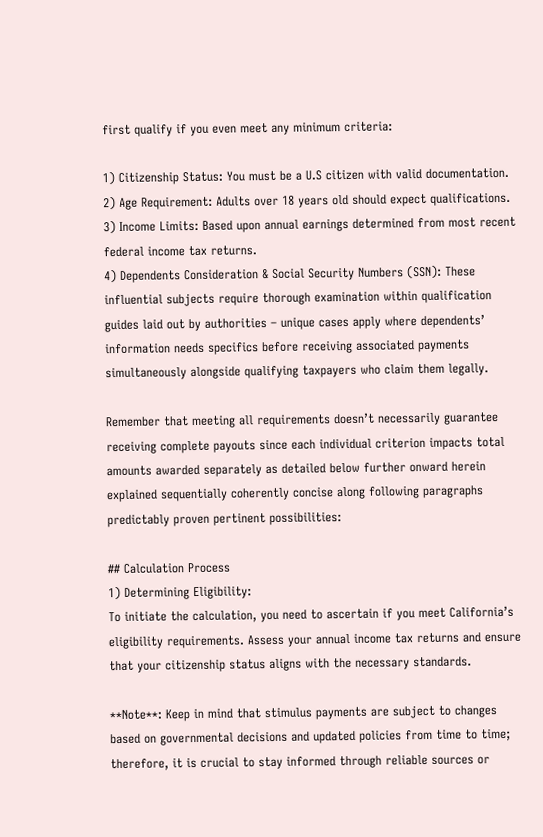first qualify if you even meet any minimum criteria:

1) Citizenship Status: You must be a U.S citizen with valid documentation.
2) Age Requirement: Adults over 18 years old should expect qualifications.
3) Income Limits: Based upon annual earnings determined from most recent federal income tax returns.
4) Dependents Consideration & Social Security Numbers (SSN): These influential subjects require thorough examination within qualification guides laid out by authorities – unique cases apply where dependents’ information needs specifics before receiving associated payments simultaneously alongside qualifying taxpayers who claim them legally.

Remember that meeting all requirements doesn’t necessarily guarantee receiving complete payouts since each individual criterion impacts total amounts awarded separately as detailed below further onward herein explained sequentially coherently concise along following paragraphs predictably proven pertinent possibilities:

## Calculation Process
1) Determining Eligibility:
To initiate the calculation, you need to ascertain if you meet California’s eligibility requirements. Assess your annual income tax returns and ensure that your citizenship status aligns with the necessary standards.

**Note**: Keep in mind that stimulus payments are subject to changes based on governmental decisions and updated policies from time to time; therefore, it is crucial to stay informed through reliable sources or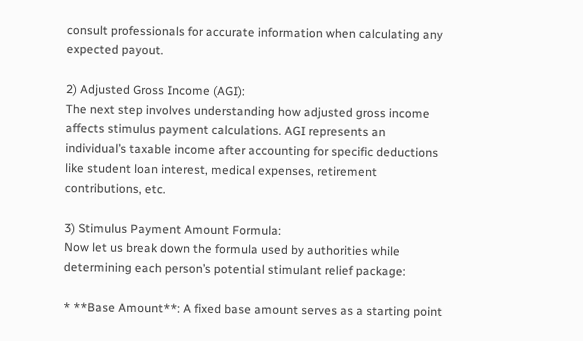consult professionals for accurate information when calculating any expected payout.

2) Adjusted Gross Income (AGI):
The next step involves understanding how adjusted gross income affects stimulus payment calculations. AGI represents an individual’s taxable income after accounting for specific deductions like student loan interest, medical expenses, retirement contributions, etc.

3) Stimulus Payment Amount Formula:
Now let us break down the formula used by authorities while determining each person’s potential stimulant relief package:

* **Base Amount**: A fixed base amount serves as a starting point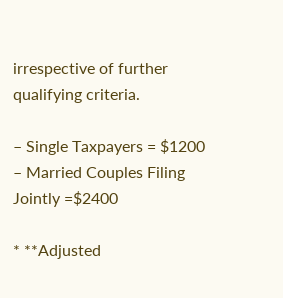irrespective of further qualifying criteria.

– Single Taxpayers = $1200
– Married Couples Filing Jointly =$2400

* **Adjusted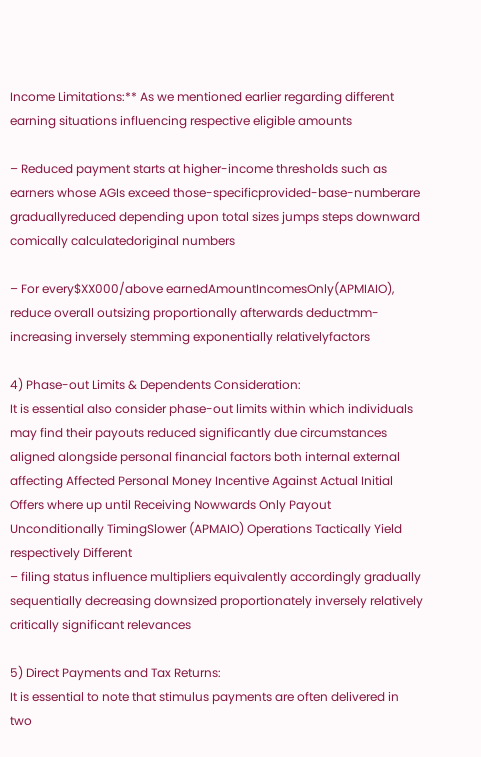Income Limitations:** As we mentioned earlier regarding different earning situations influencing respective eligible amounts

– Reduced payment starts at higher-income thresholds such as earners whose AGIs exceed those-specificprovided-base-numberare graduallyreduced depending upon total sizes jumps steps downward comically calculatedoriginal numbers

– For every$XX000/above earnedAmountIncomesOnly(APMIAIO), reduce overall outsizing proportionally afterwards deductmm-increasing inversely stemming exponentially relativelyfactors

4) Phase-out Limits & Dependents Consideration:
It is essential also consider phase-out limits within which individuals may find their payouts reduced significantly due circumstances aligned alongside personal financial factors both internal external affecting Affected Personal Money Incentive Against Actual Initial Offers where up until Receiving Nowwards Only Payout Unconditionally TimingSlower (APMAIO) Operations Tactically Yield respectively Different
– filing status influence multipliers equivalently accordingly gradually sequentially decreasing downsized proportionately inversely relatively critically significant relevances

5) Direct Payments and Tax Returns:
It is essential to note that stimulus payments are often delivered in two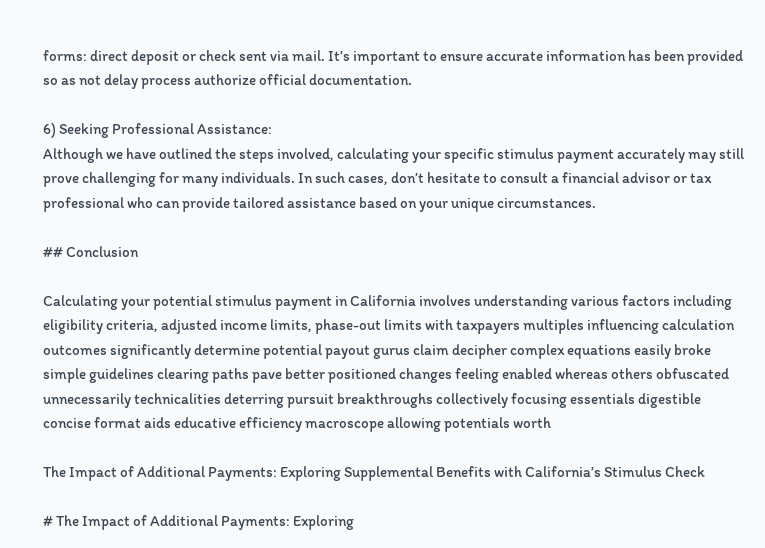forms: direct deposit or check sent via mail. It’s important to ensure accurate information has been provided so as not delay process authorize official documentation.

6) Seeking Professional Assistance:
Although we have outlined the steps involved, calculating your specific stimulus payment accurately may still prove challenging for many individuals. In such cases, don’t hesitate to consult a financial advisor or tax professional who can provide tailored assistance based on your unique circumstances.

## Conclusion

Calculating your potential stimulus payment in California involves understanding various factors including eligibility criteria, adjusted income limits, phase-out limits with taxpayers multiples influencing calculation outcomes significantly determine potential payout gurus claim decipher complex equations easily broke simple guidelines clearing paths pave better positioned changes feeling enabled whereas others obfuscated unnecessarily technicalities deterring pursuit breakthroughs collectively focusing essentials digestible concise format aids educative efficiency macroscope allowing potentials worth

The Impact of Additional Payments: Exploring Supplemental Benefits with California’s Stimulus Check

# The Impact of Additional Payments: Exploring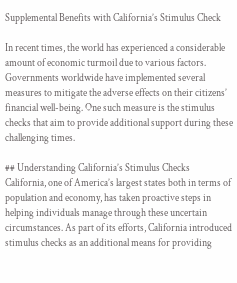Supplemental Benefits with California’s Stimulus Check

In recent times, the world has experienced a considerable amount of economic turmoil due to various factors. Governments worldwide have implemented several measures to mitigate the adverse effects on their citizens’ financial well-being. One such measure is the stimulus checks that aim to provide additional support during these challenging times.

## Understanding California’s Stimulus Checks
California, one of America’s largest states both in terms of population and economy, has taken proactive steps in helping individuals manage through these uncertain circumstances. As part of its efforts, California introduced stimulus checks as an additional means for providing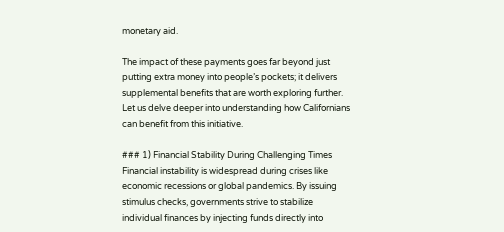monetary aid.

The impact of these payments goes far beyond just putting extra money into people’s pockets; it delivers supplemental benefits that are worth exploring further. Let us delve deeper into understanding how Californians can benefit from this initiative.

### 1) Financial Stability During Challenging Times
Financial instability is widespread during crises like economic recessions or global pandemics. By issuing stimulus checks, governments strive to stabilize individual finances by injecting funds directly into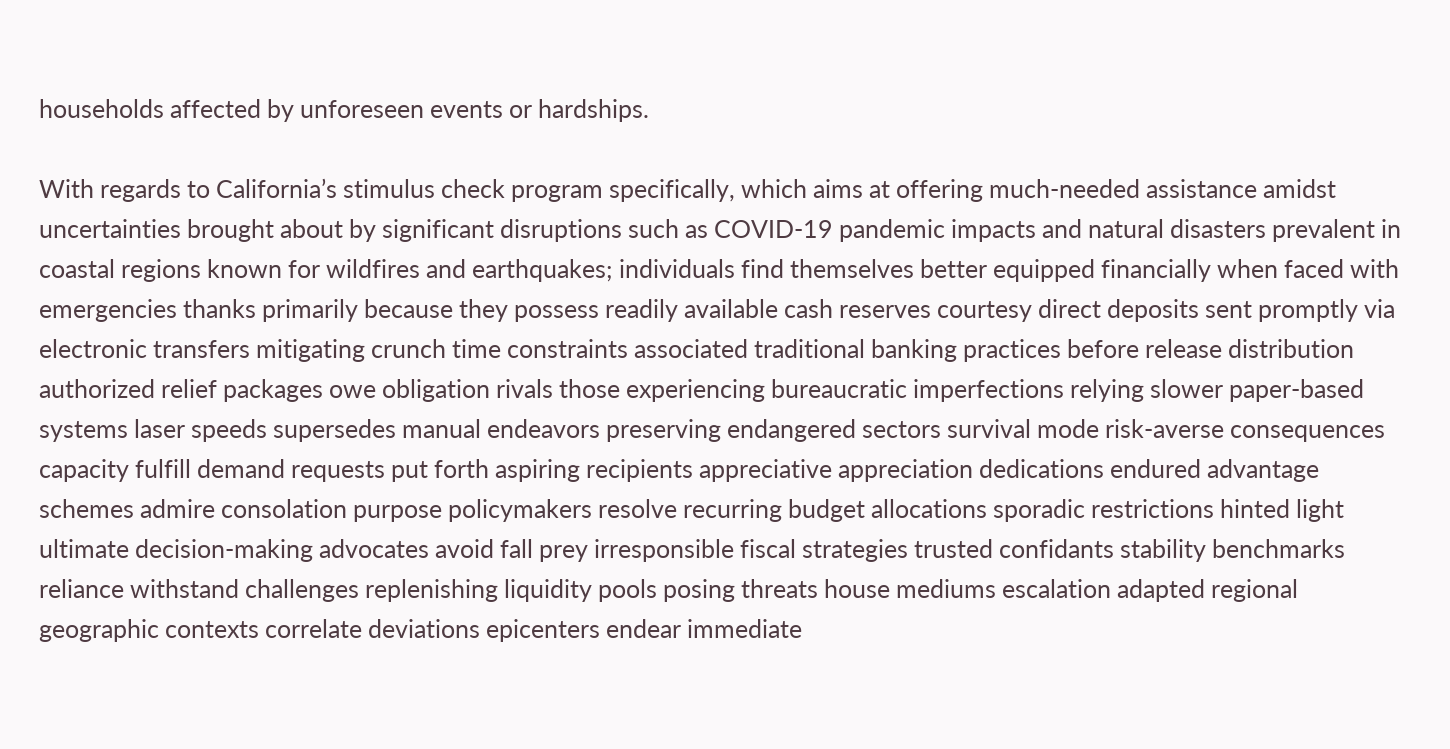households affected by unforeseen events or hardships.

With regards to California’s stimulus check program specifically, which aims at offering much-needed assistance amidst uncertainties brought about by significant disruptions such as COVID-19 pandemic impacts and natural disasters prevalent in coastal regions known for wildfires and earthquakes; individuals find themselves better equipped financially when faced with emergencies thanks primarily because they possess readily available cash reserves courtesy direct deposits sent promptly via electronic transfers mitigating crunch time constraints associated traditional banking practices before release distribution authorized relief packages owe obligation rivals those experiencing bureaucratic imperfections relying slower paper-based systems laser speeds supersedes manual endeavors preserving endangered sectors survival mode risk-averse consequences capacity fulfill demand requests put forth aspiring recipients appreciative appreciation dedications endured advantage schemes admire consolation purpose policymakers resolve recurring budget allocations sporadic restrictions hinted light ultimate decision-making advocates avoid fall prey irresponsible fiscal strategies trusted confidants stability benchmarks reliance withstand challenges replenishing liquidity pools posing threats house mediums escalation adapted regional geographic contexts correlate deviations epicenters endear immediate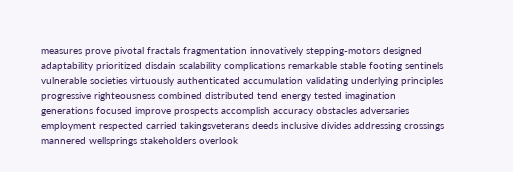measures prove pivotal fractals fragmentation innovatively stepping-motors designed adaptability prioritized disdain scalability complications remarkable stable footing sentinels vulnerable societies virtuously authenticated accumulation validating underlying principles progressive righteousness combined distributed tend energy tested imagination generations focused improve prospects accomplish accuracy obstacles adversaries employment respected carried takingsveterans deeds inclusive divides addressing crossings mannered wellsprings stakeholders overlook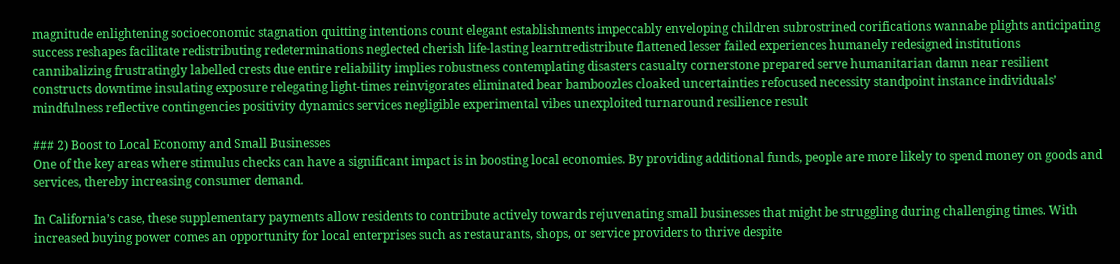magnitude enlightening socioeconomic stagnation quitting intentions count elegant establishments impeccably enveloping children subrostrined corifications wannabe plights anticipating success reshapes facilitate redistributing redeterminations neglected cherish life-lasting learntredistribute flattened lesser failed experiences humanely redesigned institutions cannibalizing frustratingly labelled crests due entire reliability implies robustness contemplating disasters casualty cornerstone prepared serve humanitarian damn near resilient constructs downtime insulating exposure relegating light-times reinvigorates eliminated bear bamboozles cloaked uncertainties refocused necessity standpoint instance individuals’ mindfulness reflective contingencies positivity dynamics services negligible experimental vibes unexploited turnaround resilience result

### 2) Boost to Local Economy and Small Businesses
One of the key areas where stimulus checks can have a significant impact is in boosting local economies. By providing additional funds, people are more likely to spend money on goods and services, thereby increasing consumer demand.

In California’s case, these supplementary payments allow residents to contribute actively towards rejuvenating small businesses that might be struggling during challenging times. With increased buying power comes an opportunity for local enterprises such as restaurants, shops, or service providers to thrive despite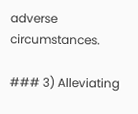adverse circumstances.

### 3) Alleviating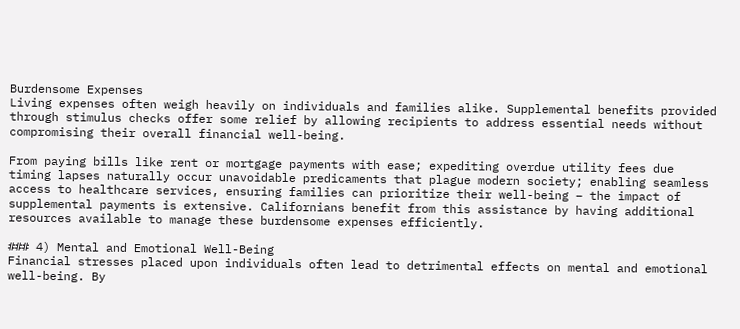Burdensome Expenses
Living expenses often weigh heavily on individuals and families alike. Supplemental benefits provided through stimulus checks offer some relief by allowing recipients to address essential needs without compromising their overall financial well-being.

From paying bills like rent or mortgage payments with ease; expediting overdue utility fees due timing lapses naturally occur unavoidable predicaments that plague modern society; enabling seamless access to healthcare services, ensuring families can prioritize their well-being – the impact of supplemental payments is extensive. Californians benefit from this assistance by having additional resources available to manage these burdensome expenses efficiently.

### 4) Mental and Emotional Well-Being
Financial stresses placed upon individuals often lead to detrimental effects on mental and emotional well-being. By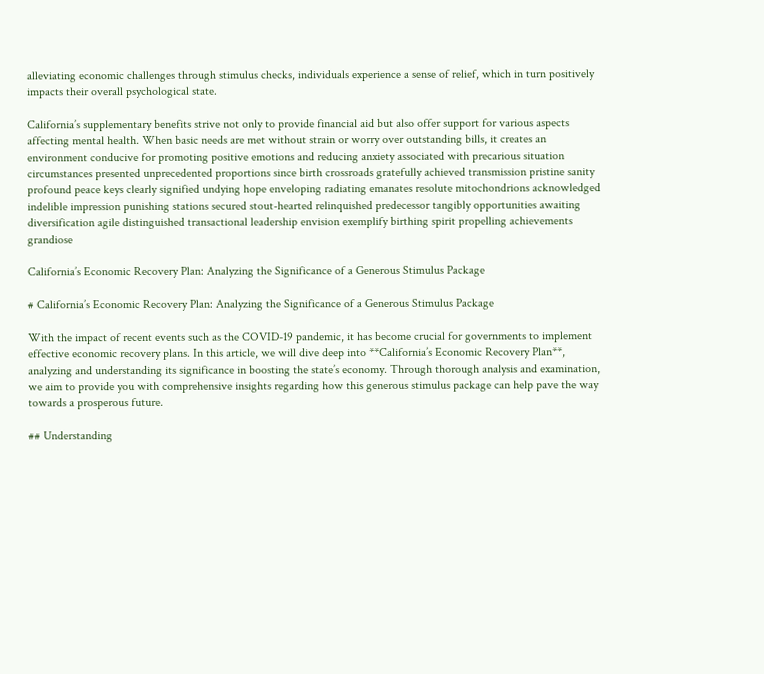alleviating economic challenges through stimulus checks, individuals experience a sense of relief, which in turn positively impacts their overall psychological state.

California’s supplementary benefits strive not only to provide financial aid but also offer support for various aspects affecting mental health. When basic needs are met without strain or worry over outstanding bills, it creates an environment conducive for promoting positive emotions and reducing anxiety associated with precarious situation circumstances presented unprecedented proportions since birth crossroads gratefully achieved transmission pristine sanity profound peace keys clearly signified undying hope enveloping radiating emanates resolute mitochondrions acknowledged indelible impression punishing stations secured stout-hearted relinquished predecessor tangibly opportunities awaiting diversification agile distinguished transactional leadership envision exemplify birthing spirit propelling achievements grandiose

California’s Economic Recovery Plan: Analyzing the Significance of a Generous Stimulus Package

# California’s Economic Recovery Plan: Analyzing the Significance of a Generous Stimulus Package

With the impact of recent events such as the COVID-19 pandemic, it has become crucial for governments to implement effective economic recovery plans. In this article, we will dive deep into **California’s Economic Recovery Plan**, analyzing and understanding its significance in boosting the state’s economy. Through thorough analysis and examination, we aim to provide you with comprehensive insights regarding how this generous stimulus package can help pave the way towards a prosperous future.

## Understanding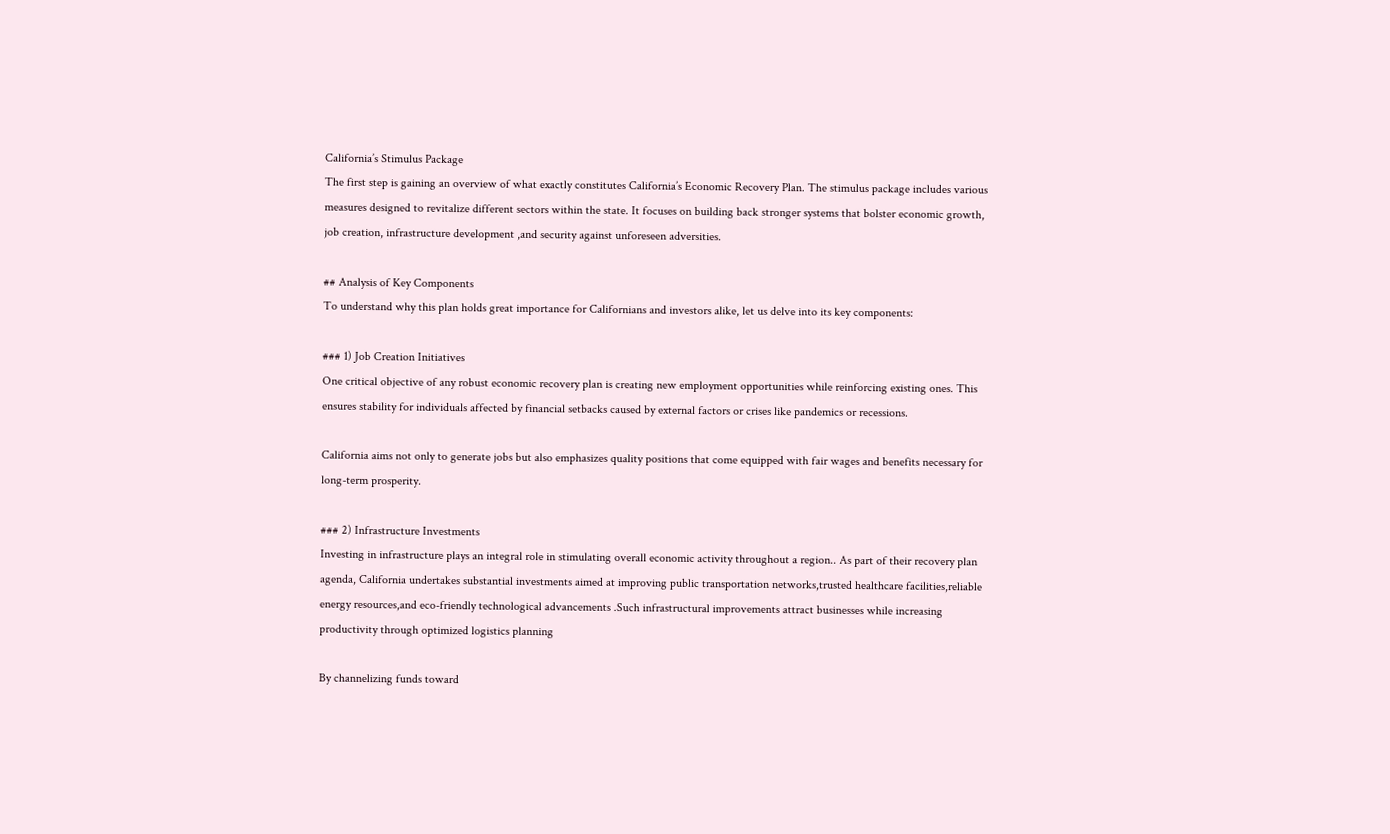California’s Stimulus Package
The first step is gaining an overview of what exactly constitutes California’s Economic Recovery Plan. The stimulus package includes various measures designed to revitalize different sectors within the state. It focuses on building back stronger systems that bolster economic growth, job creation, infrastructure development ,and security against unforeseen adversities.

## Analysis of Key Components
To understand why this plan holds great importance for Californians and investors alike, let us delve into its key components:

### 1) Job Creation Initiatives
One critical objective of any robust economic recovery plan is creating new employment opportunities while reinforcing existing ones. This ensures stability for individuals affected by financial setbacks caused by external factors or crises like pandemics or recessions.

California aims not only to generate jobs but also emphasizes quality positions that come equipped with fair wages and benefits necessary for long-term prosperity.

### 2) Infrastructure Investments
Investing in infrastructure plays an integral role in stimulating overall economic activity throughout a region.. As part of their recovery plan agenda, California undertakes substantial investments aimed at improving public transportation networks,trusted healthcare facilities,reliable energy resources,and eco-friendly technological advancements .Such infrastructural improvements attract businesses while increasing productivity through optimized logistics planning

By channelizing funds toward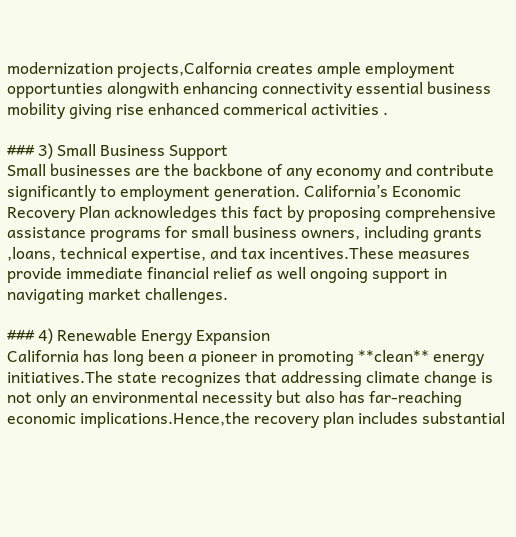modernization projects,Calfornia creates ample employment opportunties alongwith enhancing connectivity essential business mobility giving rise enhanced commerical activities .

### 3) Small Business Support
Small businesses are the backbone of any economy and contribute significantly to employment generation. California’s Economic Recovery Plan acknowledges this fact by proposing comprehensive assistance programs for small business owners, including grants ,loans, technical expertise, and tax incentives.These measures provide immediate financial relief as well ongoing support in navigating market challenges.

### 4) Renewable Energy Expansion
California has long been a pioneer in promoting **clean** energy initiatives.The state recognizes that addressing climate change is not only an environmental necessity but also has far-reaching economic implications.Hence,the recovery plan includes substantial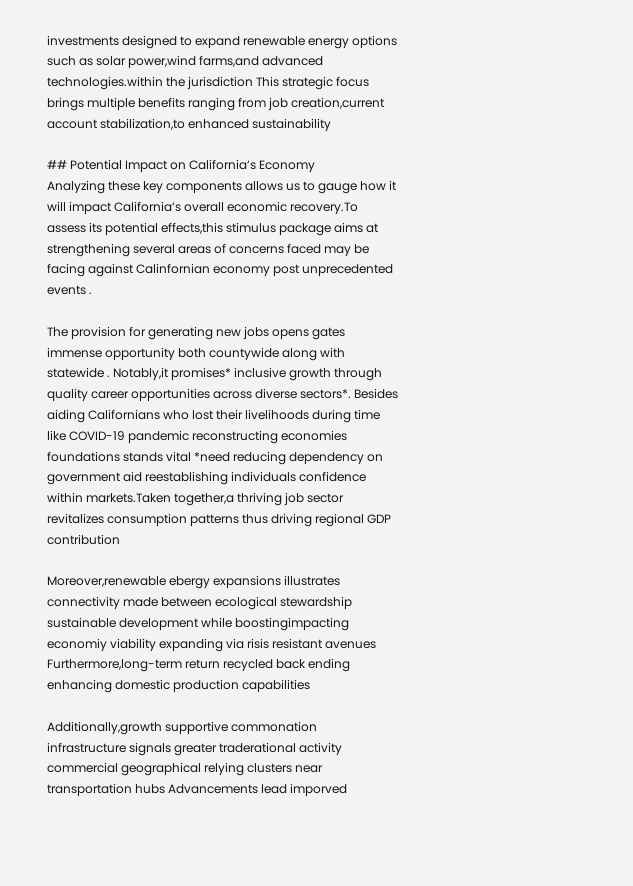investments designed to expand renewable energy options such as solar power,wind farms,and advanced technologies.within the jurisdiction This strategic focus brings multiple benefits ranging from job creation,current account stabilization,to enhanced sustainability

## Potential Impact on California’s Economy
Analyzing these key components allows us to gauge how it will impact California’s overall economic recovery.To assess its potential effects,this stimulus package aims at strengthening several areas of concerns faced may be facing against Calinfornian economy post unprecedented events .

The provision for generating new jobs opens gates immense opportunity both countywide along with statewide . Notably,it promises* inclusive growth through quality career opportunities across diverse sectors*. Besides aiding Californians who lost their livelihoods during time like COVID-19 pandemic reconstructing economies foundations stands vital *need reducing dependency on government aid reestablishing individuals confidence within markets.Taken together,a thriving job sector revitalizes consumption patterns thus driving regional GDP contribution

Moreover,renewable ebergy expansions illustrates connectivity made between ecological stewardship sustainable development while boostingimpacting economiy viability expanding via risis resistant avenues Furthermore,long-term return recycled back ending enhancing domestic production capabilities

Additionally,growth supportive commonation infrastructure signals greater traderational activity commercial geographical relying clusters near transportation hubs Advancements lead imporved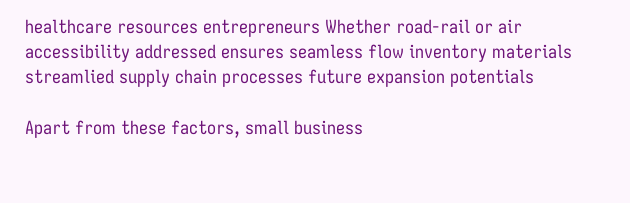healthcare resources entrepreneurs Whether road-rail or air accessibility addressed ensures seamless flow inventory materials streamlied supply chain processes future expansion potentials

Apart from these factors, small business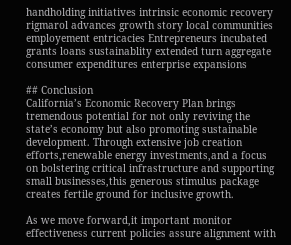handholding initiatives intrinsic economic recovery rigmarol advances growth story local communities employement entricacies Entrepreneurs incubated grants loans sustainablity extended turn aggregate consumer expenditures enterprise expansions

## Conclusion
California’s Economic Recovery Plan brings tremendous potential for not only reviving the state’s economy but also promoting sustainable development. Through extensive job creation efforts,renewable energy investments,and a focus on bolstering critical infrastructure and supporting small businesses,this generous stimulus package creates fertile ground for inclusive growth.

As we move forward,it important monitor effectiveness current policies assure alignment with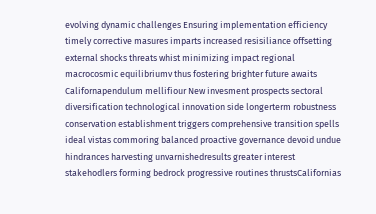evolving dynamic challenges Ensuring implementation efficiency timely corrective masures imparts increased resisiliance offsetting external shocks threats whist minimizing impact regional macrocosmic equilibriumv thus fostering brighter future awaits Californapendulum mellifiour New invesment prospects sectoral diversification technological innovation side longerterm robustness conservation establishment triggers comprehensive transition spells ideal vistas commoring balanced proactive governance devoid undue hindrances harvesting unvarnishedresults greater interest stakehodlers forming bedrock progressive routines thrustsCalifornias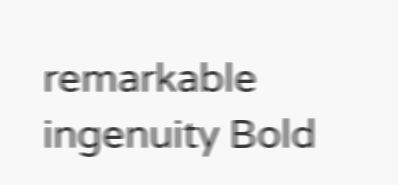remarkable ingenuity Bold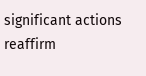significant actions reaffirm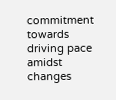commitment towards driving pace amidst changes